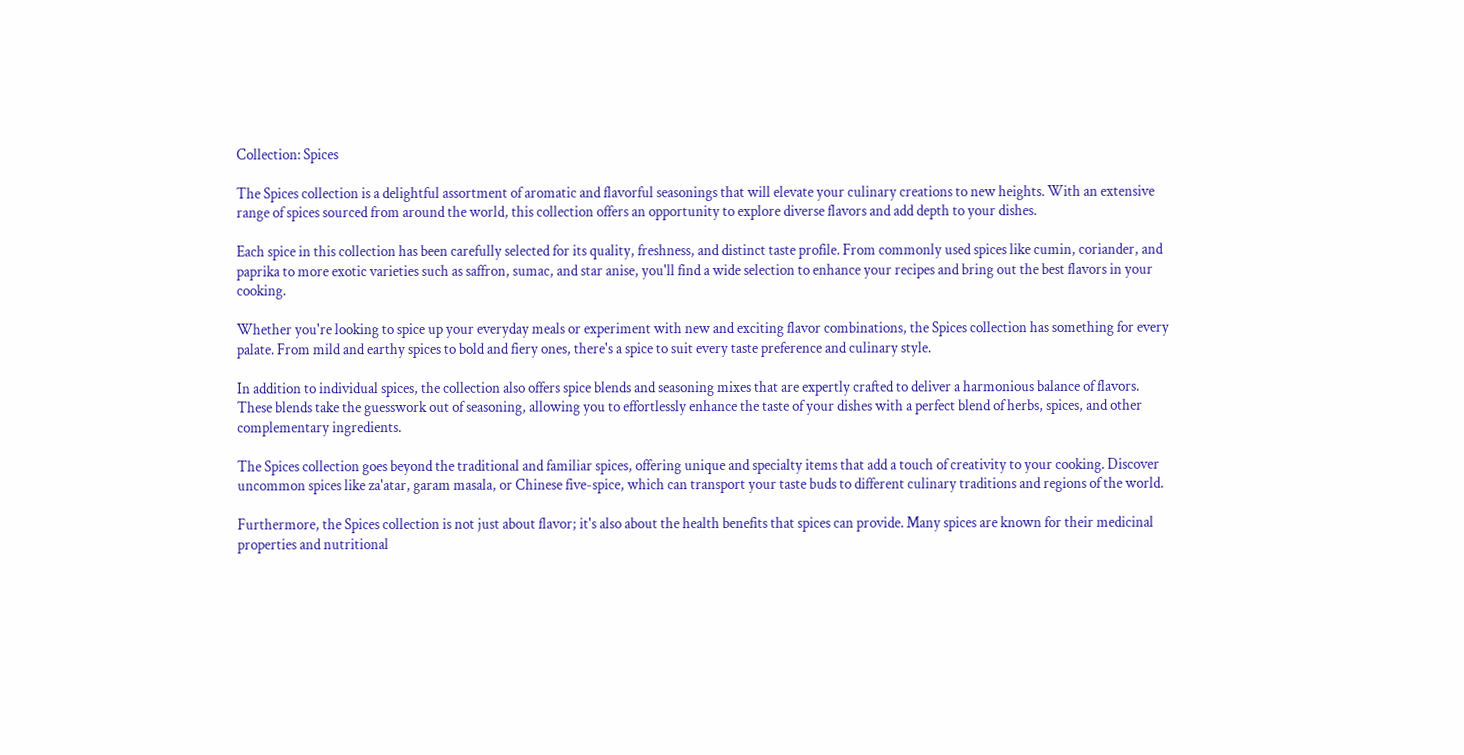Collection: Spices

The Spices collection is a delightful assortment of aromatic and flavorful seasonings that will elevate your culinary creations to new heights. With an extensive range of spices sourced from around the world, this collection offers an opportunity to explore diverse flavors and add depth to your dishes.

Each spice in this collection has been carefully selected for its quality, freshness, and distinct taste profile. From commonly used spices like cumin, coriander, and paprika to more exotic varieties such as saffron, sumac, and star anise, you'll find a wide selection to enhance your recipes and bring out the best flavors in your cooking.

Whether you're looking to spice up your everyday meals or experiment with new and exciting flavor combinations, the Spices collection has something for every palate. From mild and earthy spices to bold and fiery ones, there's a spice to suit every taste preference and culinary style.

In addition to individual spices, the collection also offers spice blends and seasoning mixes that are expertly crafted to deliver a harmonious balance of flavors. These blends take the guesswork out of seasoning, allowing you to effortlessly enhance the taste of your dishes with a perfect blend of herbs, spices, and other complementary ingredients.

The Spices collection goes beyond the traditional and familiar spices, offering unique and specialty items that add a touch of creativity to your cooking. Discover uncommon spices like za'atar, garam masala, or Chinese five-spice, which can transport your taste buds to different culinary traditions and regions of the world.

Furthermore, the Spices collection is not just about flavor; it's also about the health benefits that spices can provide. Many spices are known for their medicinal properties and nutritional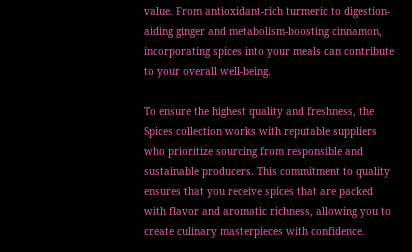value. From antioxidant-rich turmeric to digestion-aiding ginger and metabolism-boosting cinnamon, incorporating spices into your meals can contribute to your overall well-being.

To ensure the highest quality and freshness, the Spices collection works with reputable suppliers who prioritize sourcing from responsible and sustainable producers. This commitment to quality ensures that you receive spices that are packed with flavor and aromatic richness, allowing you to create culinary masterpieces with confidence.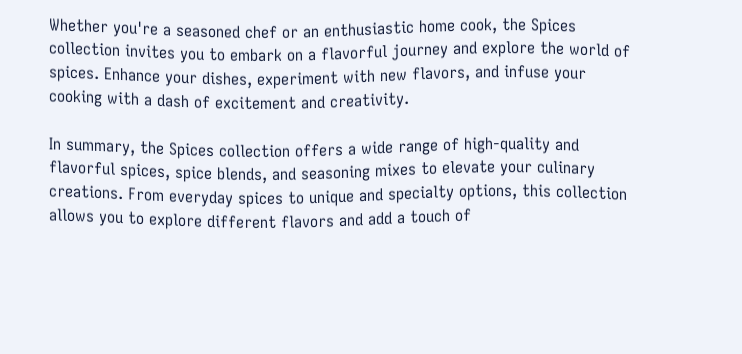Whether you're a seasoned chef or an enthusiastic home cook, the Spices collection invites you to embark on a flavorful journey and explore the world of spices. Enhance your dishes, experiment with new flavors, and infuse your cooking with a dash of excitement and creativity.

In summary, the Spices collection offers a wide range of high-quality and flavorful spices, spice blends, and seasoning mixes to elevate your culinary creations. From everyday spices to unique and specialty options, this collection allows you to explore different flavors and add a touch of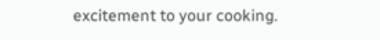excitement to your cooking.